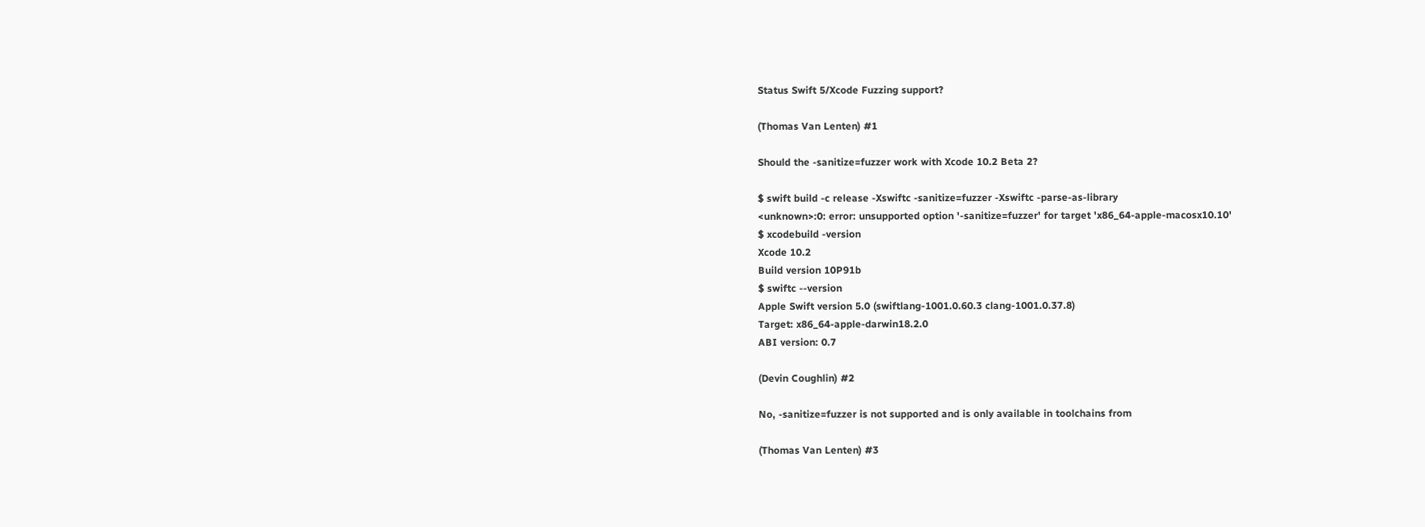Status Swift 5/Xcode Fuzzing support?

(Thomas Van Lenten) #1

Should the -sanitize=fuzzer work with Xcode 10.2 Beta 2?

$ swift build -c release -Xswiftc -sanitize=fuzzer -Xswiftc -parse-as-library
<unknown>:0: error: unsupported option '-sanitize=fuzzer' for target 'x86_64-apple-macosx10.10'
$ xcodebuild -version
Xcode 10.2
Build version 10P91b
$ swiftc --version
Apple Swift version 5.0 (swiftlang-1001.0.60.3 clang-1001.0.37.8)
Target: x86_64-apple-darwin18.2.0
ABI version: 0.7

(Devin Coughlin) #2

No, -sanitize=fuzzer is not supported and is only available in toolchains from

(Thomas Van Lenten) #3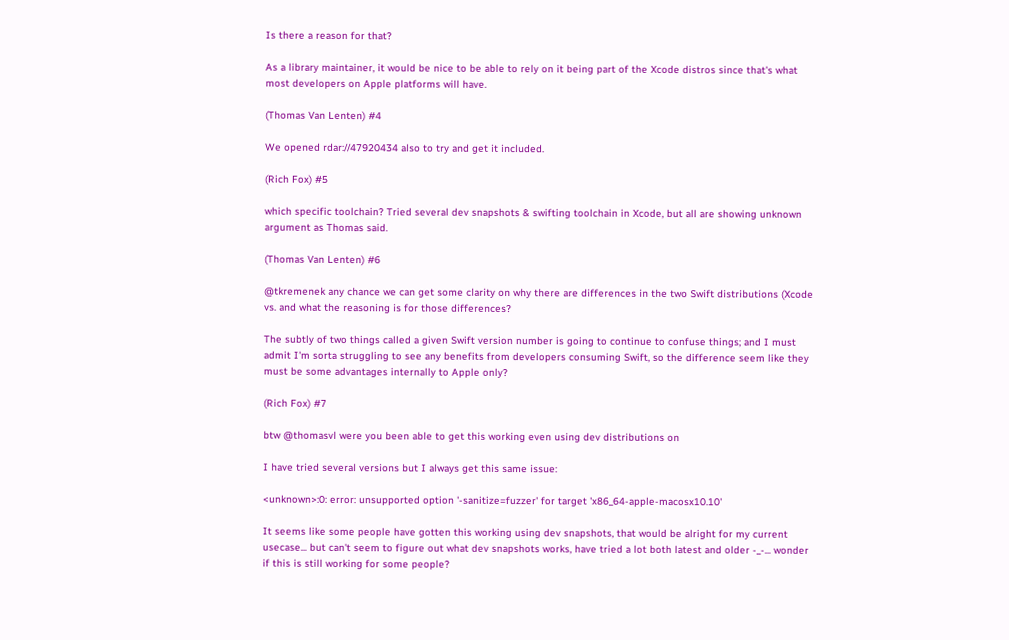Is there a reason for that?

As a library maintainer, it would be nice to be able to rely on it being part of the Xcode distros since that's what most developers on Apple platforms will have.

(Thomas Van Lenten) #4

We opened rdar://47920434 also to try and get it included.

(Rich Fox) #5

which specific toolchain? Tried several dev snapshots & swifting toolchain in Xcode, but all are showing unknown argument as Thomas said.

(Thomas Van Lenten) #6

@tkremenek any chance we can get some clarity on why there are differences in the two Swift distributions (Xcode vs. and what the reasoning is for those differences?

The subtly of two things called a given Swift version number is going to continue to confuse things; and I must admit I'm sorta struggling to see any benefits from developers consuming Swift, so the difference seem like they must be some advantages internally to Apple only?

(Rich Fox) #7

btw @thomasvl were you been able to get this working even using dev distributions on

I have tried several versions but I always get this same issue:

<unknown>:0: error: unsupported option '-sanitize=fuzzer' for target 'x86_64-apple-macosx10.10'

It seems like some people have gotten this working using dev snapshots, that would be alright for my current usecase... but can't seem to figure out what dev snapshots works, have tried a lot both latest and older -_-... wonder if this is still working for some people?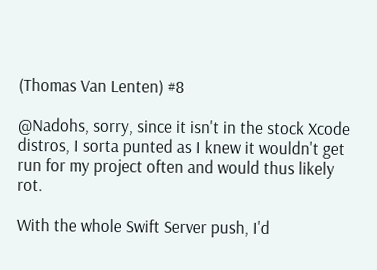(Thomas Van Lenten) #8

@Nadohs, sorry, since it isn't in the stock Xcode distros, I sorta punted as I knew it wouldn't get run for my project often and would thus likely rot.

With the whole Swift Server push, I'd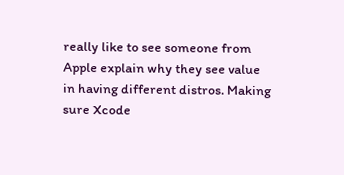really like to see someone from Apple explain why they see value in having different distros. Making sure Xcode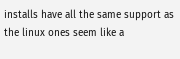installs have all the same support as the linux ones seem like a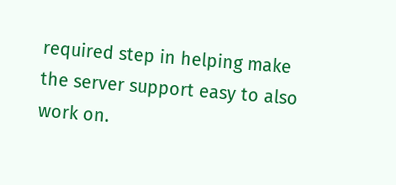required step in helping make the server support easy to also work on.